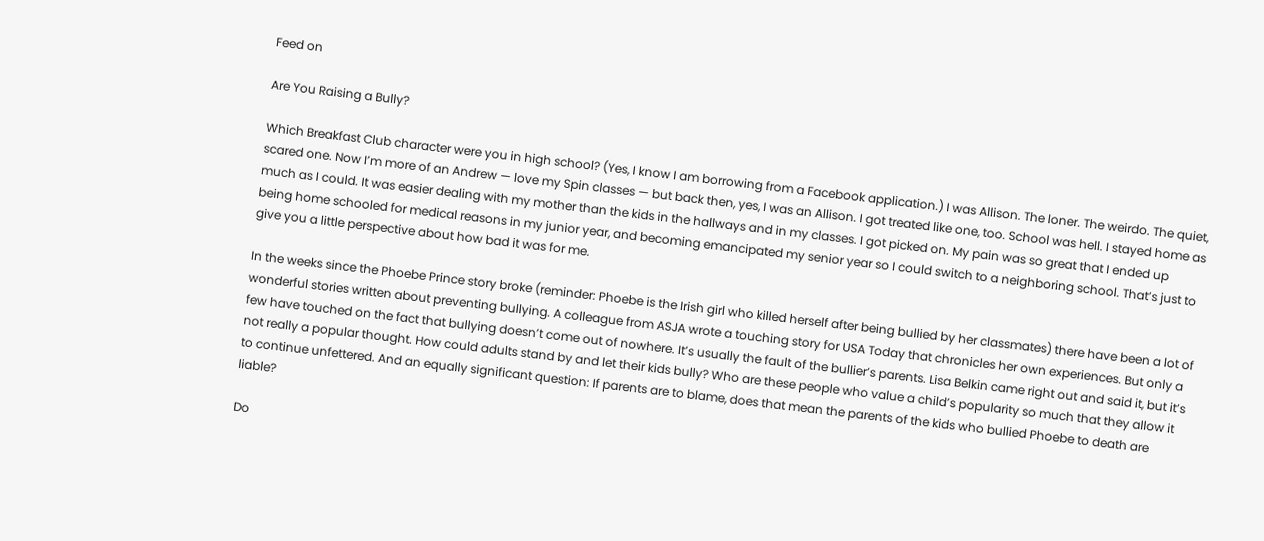Feed on

Are You Raising a Bully?

Which Breakfast Club character were you in high school? (Yes, I know I am borrowing from a Facebook application.) I was Allison. The loner. The weirdo. The quiet, scared one. Now I’m more of an Andrew — love my Spin classes — but back then, yes, I was an Allison. I got treated like one, too. School was hell. I stayed home as much as I could. It was easier dealing with my mother than the kids in the hallways and in my classes. I got picked on. My pain was so great that I ended up being home schooled for medical reasons in my junior year, and becoming emancipated my senior year so I could switch to a neighboring school. That’s just to give you a little perspective about how bad it was for me.

In the weeks since the Phoebe Prince story broke (reminder: Phoebe is the Irish girl who killed herself after being bullied by her classmates) there have been a lot of wonderful stories written about preventing bullying. A colleague from ASJA wrote a touching story for USA Today that chronicles her own experiences. But only a few have touched on the fact that bullying doesn’t come out of nowhere. It’s usually the fault of the bullier’s parents. Lisa Belkin came right out and said it, but it’s not really a popular thought. How could adults stand by and let their kids bully? Who are these people who value a child’s popularity so much that they allow it to continue unfettered. And an equally significant question: If parents are to blame, does that mean the parents of the kids who bullied Phoebe to death are liable?

Do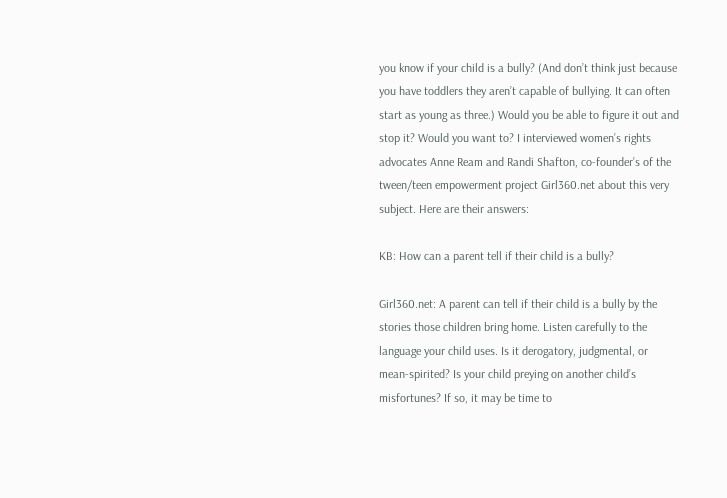you know if your child is a bully? (And don’t think just because you have toddlers they aren’t capable of bullying. It can often start as young as three.) Would you be able to figure it out and stop it? Would you want to? I interviewed women’s rights advocates Anne Ream and Randi Shafton, co-founder’s of the tween/teen empowerment project Girl360.net about this very subject. Here are their answers:

KB: How can a parent tell if their child is a bully?

Girl360.net: A parent can tell if their child is a bully by the stories those children bring home. Listen carefully to the language your child uses. Is it derogatory, judgmental, or mean-spirited? Is your child preying on another child’s misfortunes? If so, it may be time to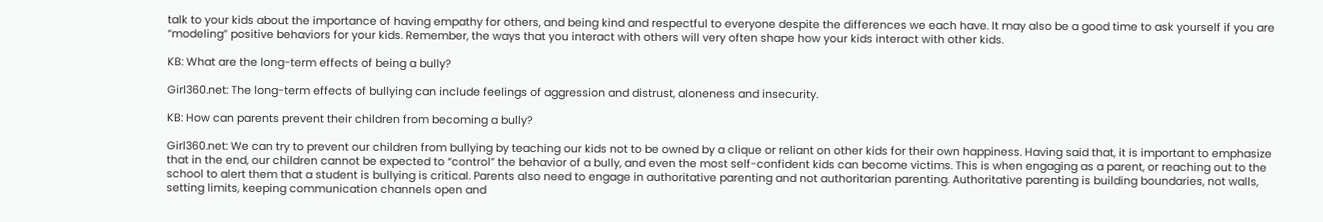talk to your kids about the importance of having empathy for others, and being kind and respectful to everyone despite the differences we each have. It may also be a good time to ask yourself if you are “modeling” positive behaviors for your kids. Remember, the ways that you interact with others will very often shape how your kids interact with other kids.

KB: What are the long-term effects of being a bully?

Girl360.net: The long-term effects of bullying can include feelings of aggression and distrust, aloneness and insecurity.

KB: How can parents prevent their children from becoming a bully?

Girl360.net: We can try to prevent our children from bullying by teaching our kids not to be owned by a clique or reliant on other kids for their own happiness. Having said that, it is important to emphasize that in the end, our children cannot be expected to “control” the behavior of a bully, and even the most self-confident kids can become victims. This is when engaging as a parent, or reaching out to the school to alert them that a student is bullying is critical. Parents also need to engage in authoritative parenting and not authoritarian parenting. Authoritative parenting is building boundaries, not walls, setting limits, keeping communication channels open and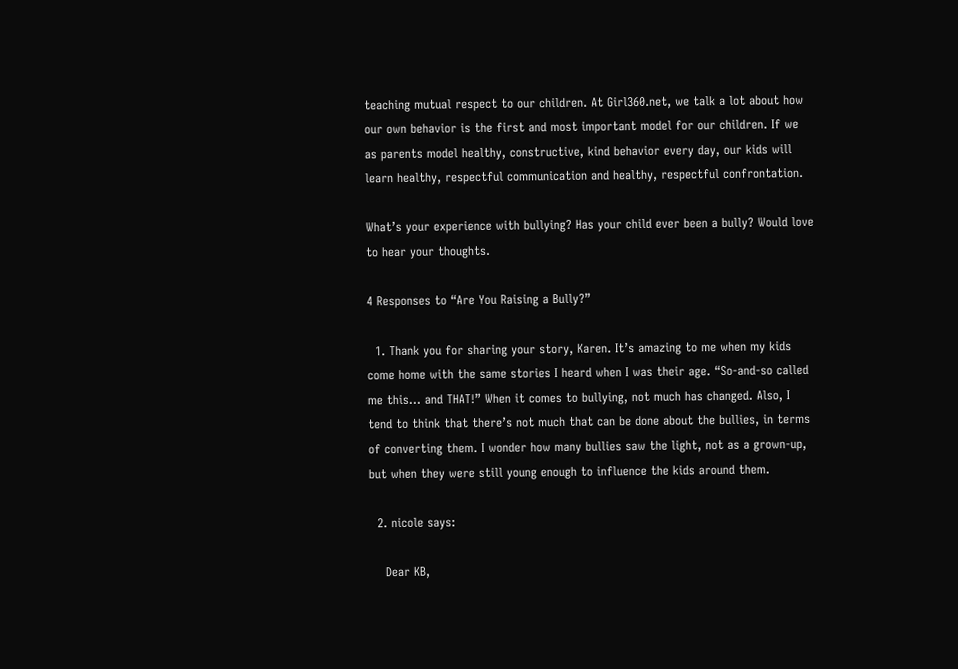teaching mutual respect to our children. At Girl360.net, we talk a lot about how our own behavior is the first and most important model for our children. If we as parents model healthy, constructive, kind behavior every day, our kids will learn healthy, respectful communication and healthy, respectful confrontation.

What’s your experience with bullying? Has your child ever been a bully? Would love to hear your thoughts.

4 Responses to “Are You Raising a Bully?”

  1. Thank you for sharing your story, Karen. It’s amazing to me when my kids come home with the same stories I heard when I was their age. “So-and-so called me this… and THAT!” When it comes to bullying, not much has changed. Also, I tend to think that there’s not much that can be done about the bullies, in terms of converting them. I wonder how many bullies saw the light, not as a grown-up, but when they were still young enough to influence the kids around them.

  2. nicole says:

    Dear KB,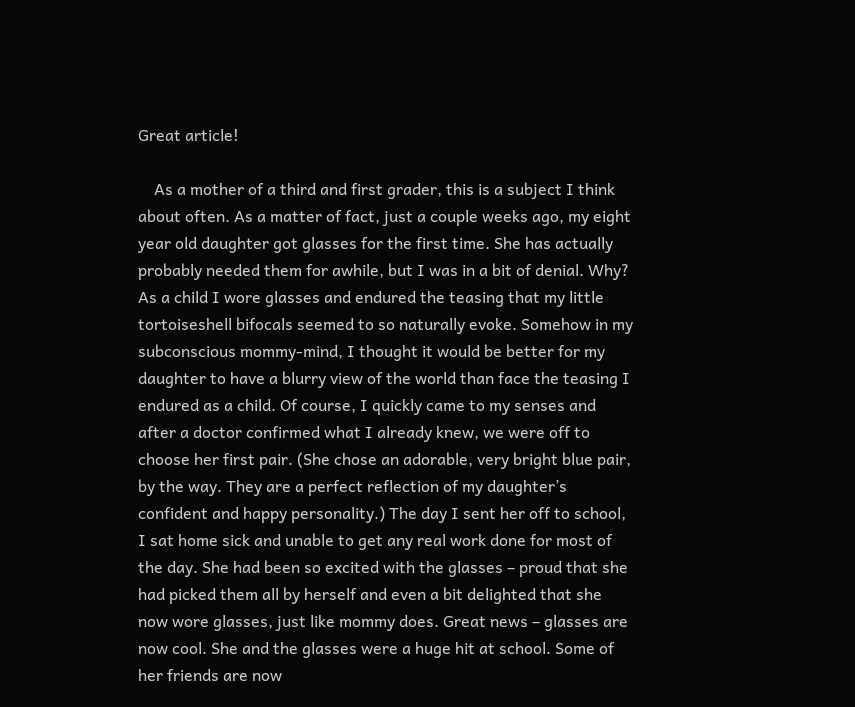Great article!

    As a mother of a third and first grader, this is a subject I think about often. As a matter of fact, just a couple weeks ago, my eight year old daughter got glasses for the first time. She has actually probably needed them for awhile, but I was in a bit of denial. Why? As a child I wore glasses and endured the teasing that my little tortoiseshell bifocals seemed to so naturally evoke. Somehow in my subconscious mommy-mind, I thought it would be better for my daughter to have a blurry view of the world than face the teasing I endured as a child. Of course, I quickly came to my senses and after a doctor confirmed what I already knew, we were off to choose her first pair. (She chose an adorable, very bright blue pair, by the way. They are a perfect reflection of my daughter’s confident and happy personality.) The day I sent her off to school, I sat home sick and unable to get any real work done for most of the day. She had been so excited with the glasses – proud that she had picked them all by herself and even a bit delighted that she now wore glasses, just like mommy does. Great news – glasses are now cool. She and the glasses were a huge hit at school. Some of her friends are now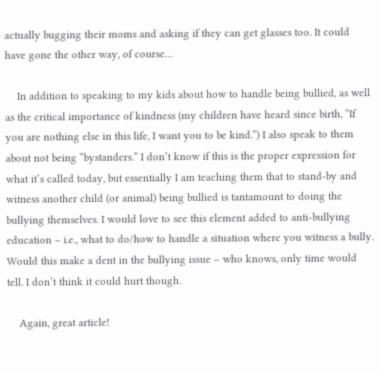actually bugging their moms and asking if they can get glasses too. It could have gone the other way, of course…

    In addition to speaking to my kids about how to handle being bullied, as well as the critical importance of kindness (my children have heard since birth, “If you are nothing else in this life, I want you to be kind.”) I also speak to them about not being “bystanders.” I don’t know if this is the proper expression for what it’s called today, but essentially I am teaching them that to stand-by and witness another child (or animal) being bullied is tantamount to doing the bullying themselves. I would love to see this element added to anti-bullying education – i.e., what to do/how to handle a situation where you witness a bully. Would this make a dent in the bullying issue – who knows, only time would tell. I don’t think it could hurt though.

    Again, great article!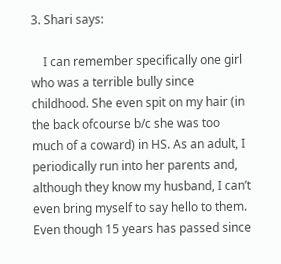3. Shari says:

    I can remember specifically one girl who was a terrible bully since childhood. She even spit on my hair (in the back ofcourse b/c she was too much of a coward) in HS. As an adult, I periodically run into her parents and, although they know my husband, I can’t even bring myself to say hello to them. Even though 15 years has passed since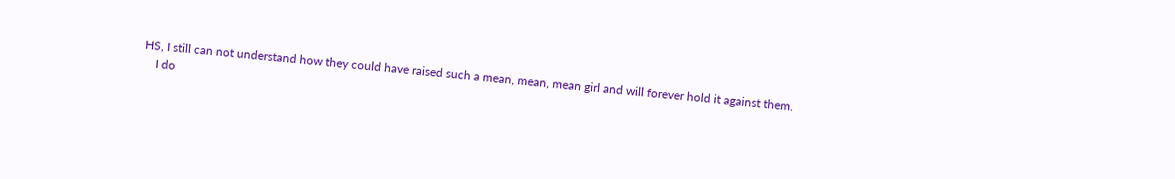HS, I still can not understand how they could have raised such a mean, mean, mean girl and will forever hold it against them.
    I do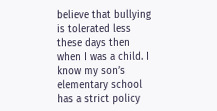believe that bullying is tolerated less these days then when I was a child. I know my son’s elementary school has a strict policy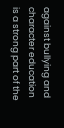against bullying and character education is a strong part of the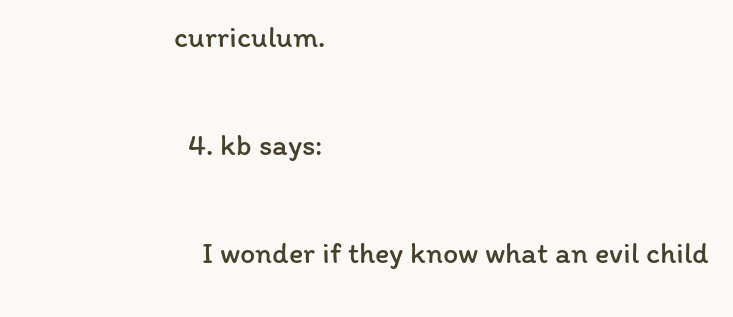curriculum.

  4. kb says:

    I wonder if they know what an evil child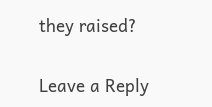they raised?

Leave a Reply